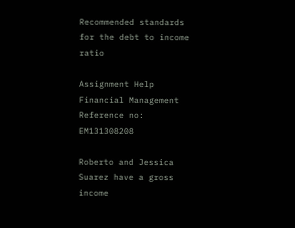Recommended standards for the debt to income ratio

Assignment Help Financial Management
Reference no: EM131308208

Roberto and Jessica Suarez have a gross income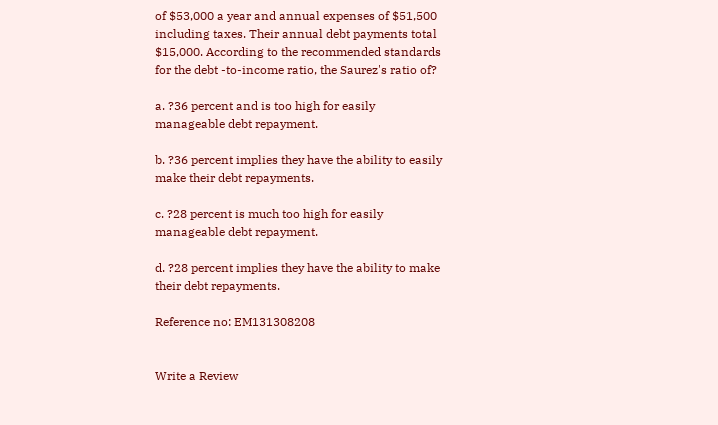of $53,000 a year and annual expenses of $51,500 including taxes. Their annual debt payments total $15,000. According to the recommended standards for the debt -to-income ratio, the Saurez's ratio of?

a. ?36 percent and is too high for easily manageable debt repayment.

b. ?36 percent implies they have the ability to easily make their debt repayments.

c. ?28 percent is much too high for easily manageable debt repayment.

d. ?28 percent implies they have the ability to make their debt repayments.

Reference no: EM131308208


Write a Review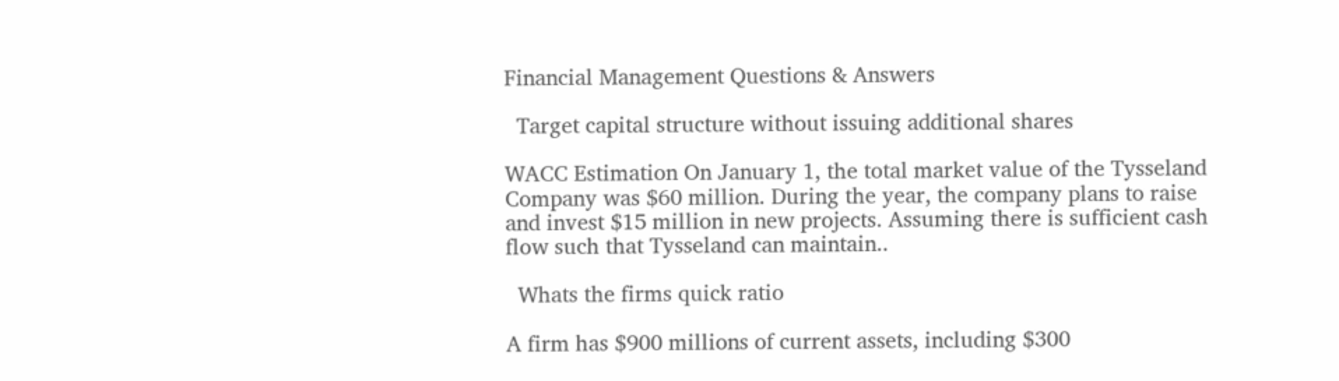Financial Management Questions & Answers

  Target capital structure without issuing additional shares

WACC Estimation On January 1, the total market value of the Tysseland Company was $60 million. During the year, the company plans to raise and invest $15 million in new projects. Assuming there is sufficient cash flow such that Tysseland can maintain..

  Whats the firms quick ratio

A firm has $900 millions of current assets, including $300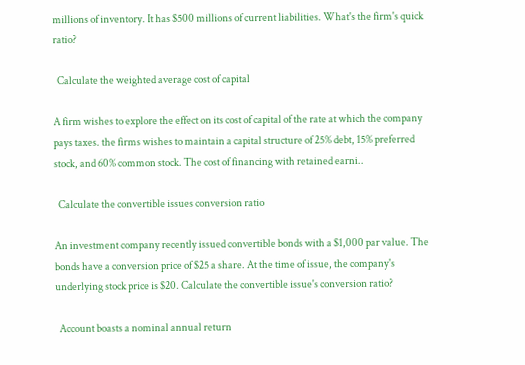millions of inventory. It has $500 millions of current liabilities. What's the firm's quick ratio?

  Calculate the weighted average cost of capital

A firm wishes to explore the effect on its cost of capital of the rate at which the company pays taxes. the firms wishes to maintain a capital structure of 25% debt, 15% preferred stock, and 60% common stock. The cost of financing with retained earni..

  Calculate the convertible issues conversion ratio

An investment company recently issued convertible bonds with a $1,000 par value. The bonds have a conversion price of $25 a share. At the time of issue, the company's underlying stock price is $20. Calculate the convertible issue's conversion ratio?

  Account boasts a nominal annual return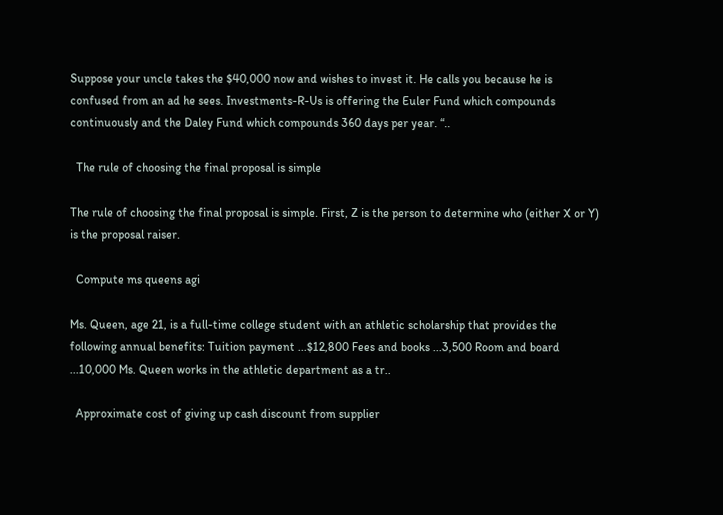Suppose your uncle takes the $40,000 now and wishes to invest it. He calls you because he is confused from an ad he sees. Investments-R-Us is offering the Euler Fund which compounds continuously and the Daley Fund which compounds 360 days per year. “..

  The rule of choosing the final proposal is simple

The rule of choosing the final proposal is simple. First, Z is the person to determine who (either X or Y) is the proposal raiser.

  Compute ms queens agi

Ms. Queen, age 21, is a full-time college student with an athletic scholarship that provides the following annual benefits: Tuition payment ...$12,800 Fees and books ...3,500 Room and board ...10,000 Ms. Queen works in the athletic department as a tr..

  Approximate cost of giving up cash discount from supplier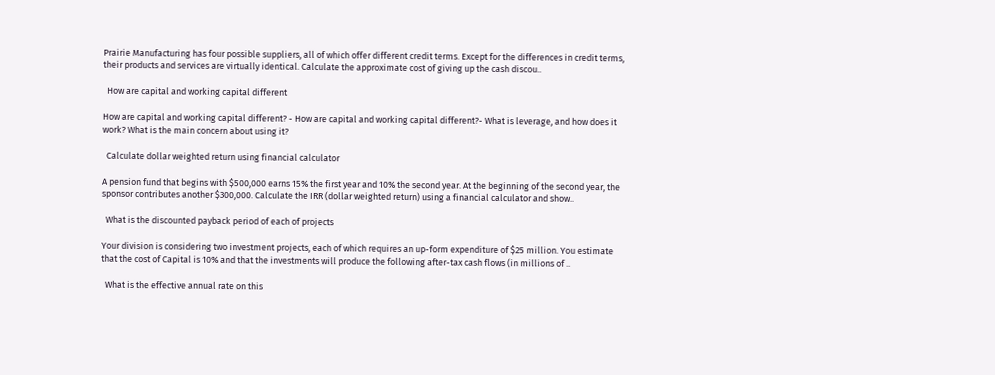Prairie Manufacturing has four possible suppliers, all of which offer different credit terms. Except for the differences in credit terms, their products and services are virtually identical. Calculate the approximate cost of giving up the cash discou..

  How are capital and working capital different

How are capital and working capital different? - How are capital and working capital different?- What is leverage, and how does it work? What is the main concern about using it?

  Calculate dollar weighted return using financial calculator

A pension fund that begins with $500,000 earns 15% the first year and 10% the second year. At the beginning of the second year, the sponsor contributes another $300,000. Calculate the IRR (dollar weighted return) using a financial calculator and show..

  What is the discounted payback period of each of projects

Your division is considering two investment projects, each of which requires an up-form expenditure of $25 million. You estimate that the cost of Capital is 10% and that the investments will produce the following after-tax cash flows (in millions of ..

  What is the effective annual rate on this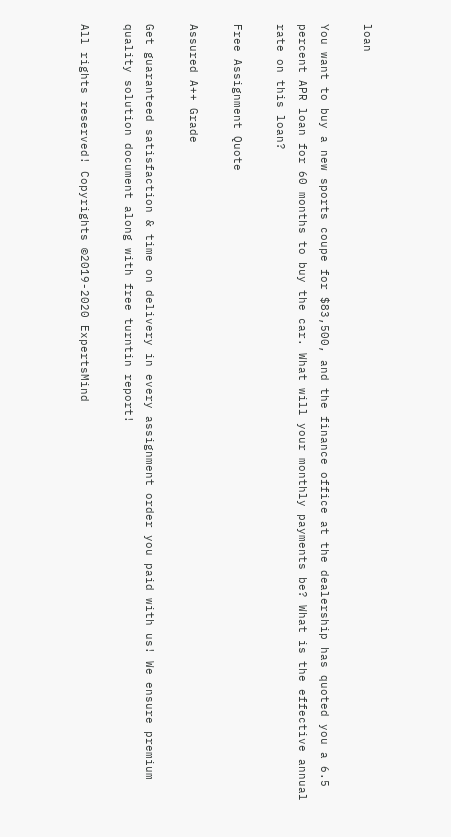loan

You want to buy a new sports coupe for $83,500, and the finance office at the dealership has quoted you a 6.5 percent APR loan for 60 months to buy the car. What will your monthly payments be? What is the effective annual rate on this loan?

Free Assignment Quote

Assured A++ Grade

Get guaranteed satisfaction & time on delivery in every assignment order you paid with us! We ensure premium quality solution document along with free turntin report!

All rights reserved! Copyrights ©2019-2020 ExpertsMind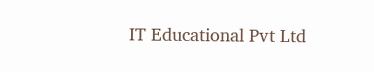IT Educational Pvt Ltd